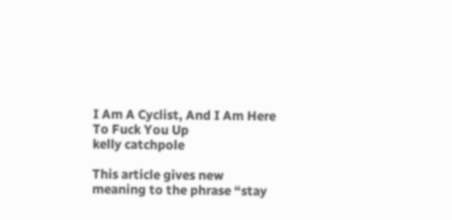I Am A Cyclist, And I Am Here To Fuck You Up
kelly catchpole

This article gives new meaning to the phrase “stay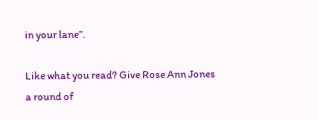in your lane”.

Like what you read? Give Rose Ann Jones a round of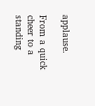applause.

From a quick cheer to a standing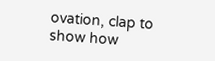ovation, clap to show how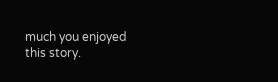much you enjoyed this story.